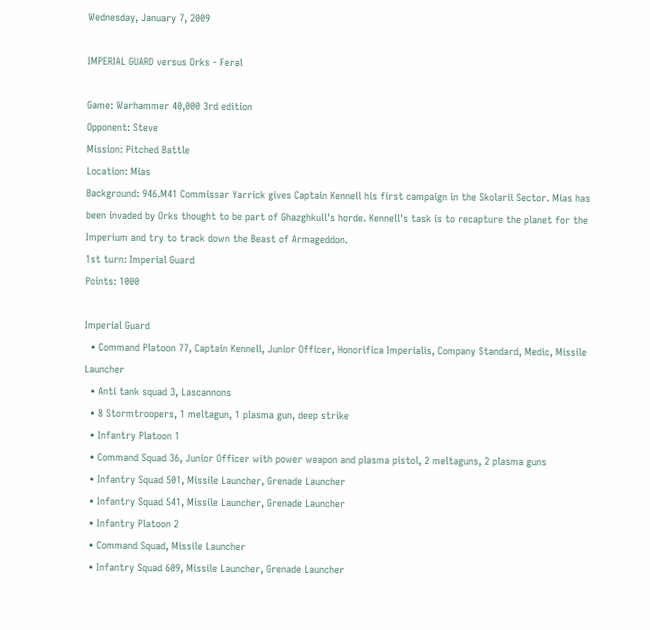Wednesday, January 7, 2009

IMPERIAL GUARD versus Orks - Feral

Game: Warhammer 40,000 3rd edition
Opponent: Steve
Mission: Pitched Battle
Location: Mias
Background: 946.M41 Commissar Yarrick gives Captain Kennell his first campaign in the Skolarii Sector. Mias has been invaded by Orks thought to be part of Ghazghkull's horde. Kennell's task is to recapture the planet for the Imperium and try to track down the Beast of Armageddon.
1st turn: Imperial Guard
Points: 1000

Imperial Guard
  • Command Platoon 77, Captain Kennell, Junior Officer, Honorifica Imperialis, Company Standard, Medic, Missile Launcher
  • Anti tank squad 3, Lascannons
  • 8 Stormtroopers, 1 meltagun, 1 plasma gun, deep strike
  • Infantry Platoon 1
  • Command Squad 36, Junior Officer with power weapon and plasma pistol, 2 meltaguns, 2 plasma guns
  • Infantry Squad 501, Missile Launcher, Grenade Launcher
  • Infantry Squad 541, Missile Launcher, Grenade Launcher
  • Infantry Platoon 2
  • Command Squad, Missile Launcher
  • Infantry Squad 609, Missile Launcher, Grenade Launcher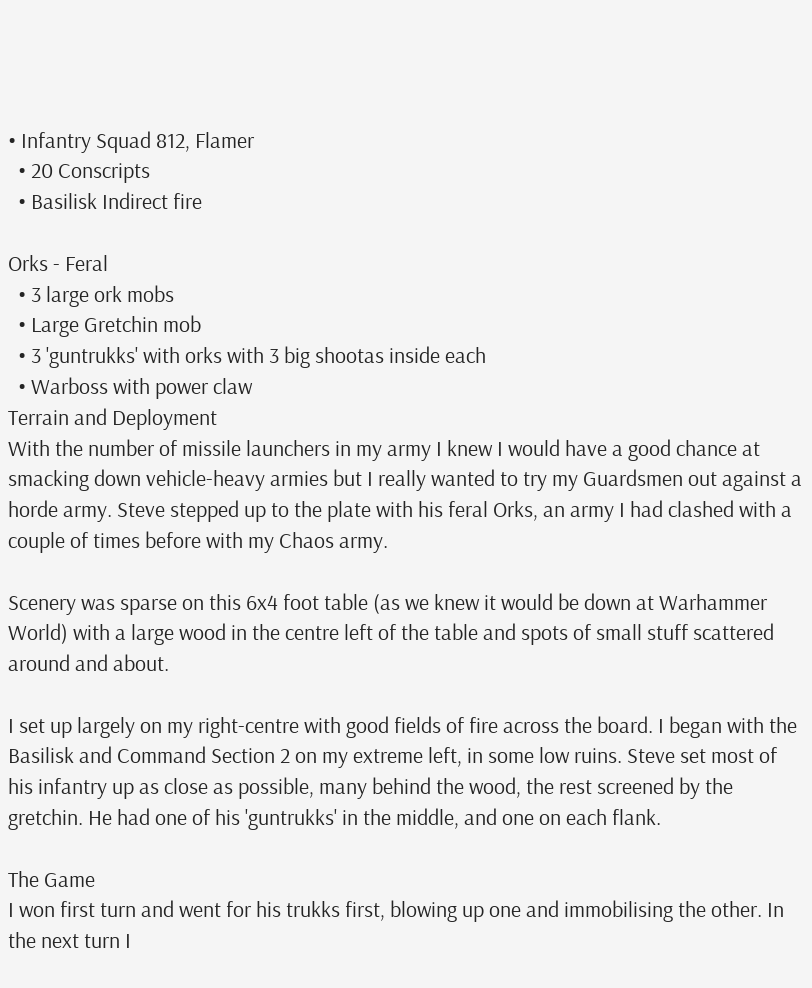• Infantry Squad 812, Flamer
  • 20 Conscripts
  • Basilisk Indirect fire

Orks - Feral
  • 3 large ork mobs
  • Large Gretchin mob
  • 3 'guntrukks' with orks with 3 big shootas inside each
  • Warboss with power claw
Terrain and Deployment
With the number of missile launchers in my army I knew I would have a good chance at smacking down vehicle-heavy armies but I really wanted to try my Guardsmen out against a horde army. Steve stepped up to the plate with his feral Orks, an army I had clashed with a couple of times before with my Chaos army.

Scenery was sparse on this 6x4 foot table (as we knew it would be down at Warhammer World) with a large wood in the centre left of the table and spots of small stuff scattered around and about.

I set up largely on my right-centre with good fields of fire across the board. I began with the Basilisk and Command Section 2 on my extreme left, in some low ruins. Steve set most of his infantry up as close as possible, many behind the wood, the rest screened by the gretchin. He had one of his 'guntrukks' in the middle, and one on each flank.

The Game
I won first turn and went for his trukks first, blowing up one and immobilising the other. In the next turn I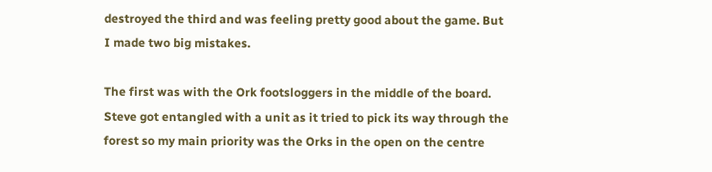destroyed the third and was feeling pretty good about the game. But I made two big mistakes.

The first was with the Ork footsloggers in the middle of the board. Steve got entangled with a unit as it tried to pick its way through the forest so my main priority was the Orks in the open on the centre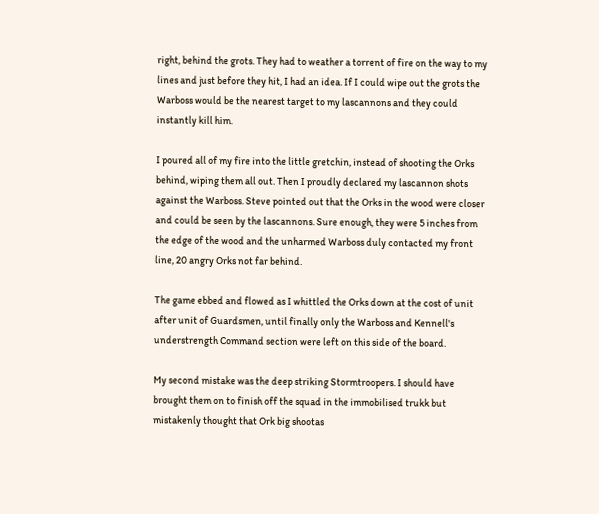right, behind the grots. They had to weather a torrent of fire on the way to my lines and just before they hit, I had an idea. If I could wipe out the grots the Warboss would be the nearest target to my lascannons and they could instantly kill him.

I poured all of my fire into the little gretchin, instead of shooting the Orks behind, wiping them all out. Then I proudly declared my lascannon shots against the Warboss. Steve pointed out that the Orks in the wood were closer and could be seen by the lascannons. Sure enough, they were 5 inches from the edge of the wood and the unharmed Warboss duly contacted my front line, 20 angry Orks not far behind.

The game ebbed and flowed as I whittled the Orks down at the cost of unit after unit of Guardsmen, until finally only the Warboss and Kennell's understrength Command section were left on this side of the board.

My second mistake was the deep striking Stormtroopers. I should have brought them on to finish off the squad in the immobilised trukk but mistakenly thought that Ork big shootas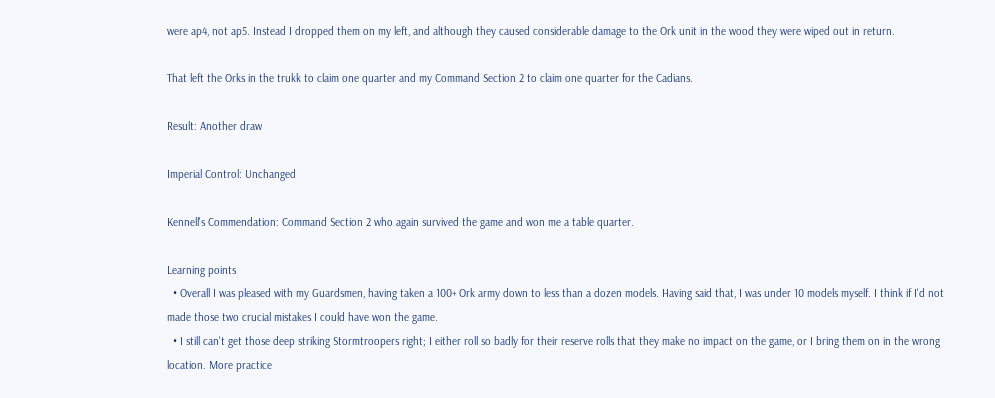were ap4, not ap5. Instead I dropped them on my left, and although they caused considerable damage to the Ork unit in the wood they were wiped out in return.

That left the Orks in the trukk to claim one quarter and my Command Section 2 to claim one quarter for the Cadians.

Result: Another draw

Imperial Control: Unchanged

Kennell's Commendation: Command Section 2 who again survived the game and won me a table quarter.

Learning points
  • Overall I was pleased with my Guardsmen, having taken a 100+ Ork army down to less than a dozen models. Having said that, I was under 10 models myself. I think if I'd not made those two crucial mistakes I could have won the game.
  • I still can't get those deep striking Stormtroopers right; I either roll so badly for their reserve rolls that they make no impact on the game, or I bring them on in the wrong location. More practice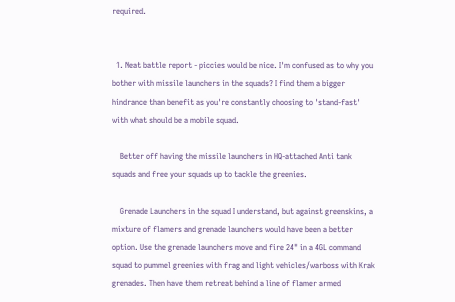required.


  1. Neat battle report - piccies would be nice. I'm confused as to why you bother with missile launchers in the squads? I find them a bigger hindrance than benefit as you're constantly choosing to 'stand-fast' with what should be a mobile squad.

    Better off having the missile launchers in HQ-attached Anti tank squads and free your squads up to tackle the greenies.

    Grenade Launchers in the squad I understand, but against greenskins, a mixture of flamers and grenade launchers would have been a better option. Use the grenade launchers move and fire 24" in a 4GL command squad to pummel greenies with frag and light vehicles/warboss with Krak grenades. Then have them retreat behind a line of flamer armed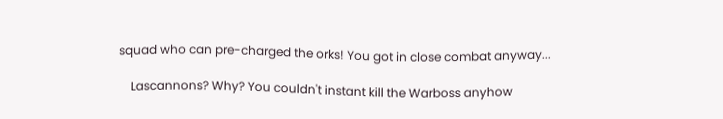squad who can pre-charged the orks! You got in close combat anyway...

    Lascannons? Why? You couldn't instant kill the Warboss anyhow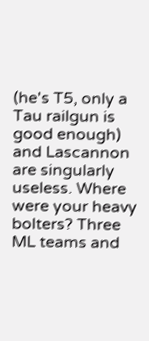(he's T5, only a Tau railgun is good enough) and Lascannon are singularly useless. Where were your heavy bolters? Three ML teams and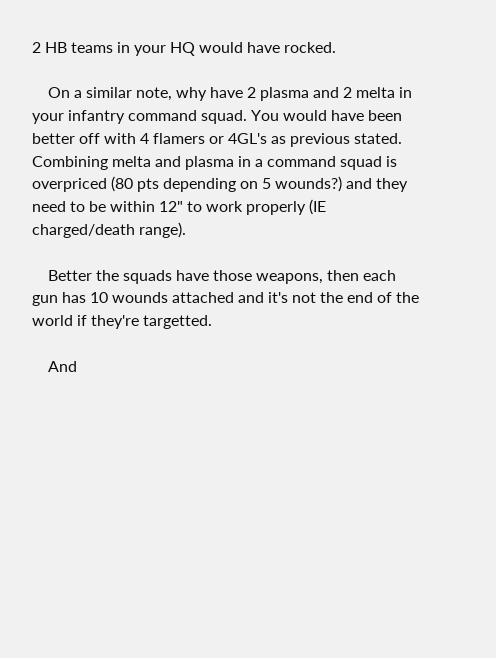2 HB teams in your HQ would have rocked.

    On a similar note, why have 2 plasma and 2 melta in your infantry command squad. You would have been better off with 4 flamers or 4GL's as previous stated. Combining melta and plasma in a command squad is overpriced (80 pts depending on 5 wounds?) and they need to be within 12" to work properly (IE charged/death range).

    Better the squads have those weapons, then each gun has 10 wounds attached and it's not the end of the world if they're targetted.

    And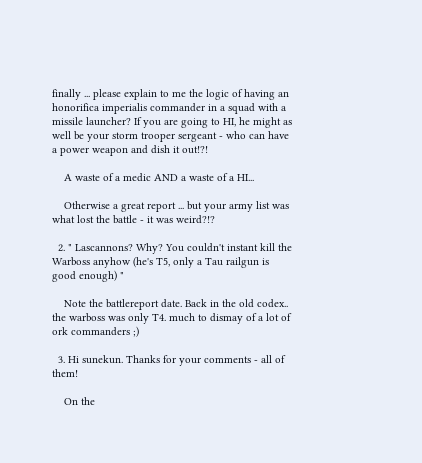finally ... please explain to me the logic of having an honorifica imperialis commander in a squad with a missile launcher? If you are going to HI, he might as well be your storm trooper sergeant - who can have a power weapon and dish it out!?!

    A waste of a medic AND a waste of a HI...

    Otherwise a great report ... but your army list was what lost the battle - it was weird?!?

  2. " Lascannons? Why? You couldn't instant kill the Warboss anyhow (he's T5, only a Tau railgun is good enough) "

    Note the battlereport date. Back in the old codex.. the warboss was only T4. much to dismay of a lot of ork commanders ;)

  3. Hi sunekun. Thanks for your comments - all of them!

    On the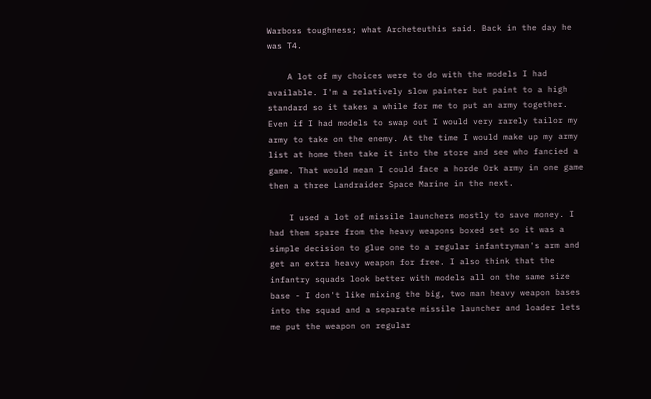Warboss toughness; what Archeteuthis said. Back in the day he was T4.

    A lot of my choices were to do with the models I had available. I'm a relatively slow painter but paint to a high standard so it takes a while for me to put an army together. Even if I had models to swap out I would very rarely tailor my army to take on the enemy. At the time I would make up my army list at home then take it into the store and see who fancied a game. That would mean I could face a horde Ork army in one game then a three Landraider Space Marine in the next.

    I used a lot of missile launchers mostly to save money. I had them spare from the heavy weapons boxed set so it was a simple decision to glue one to a regular infantryman's arm and get an extra heavy weapon for free. I also think that the infantry squads look better with models all on the same size base - I don't like mixing the big, two man heavy weapon bases into the squad and a separate missile launcher and loader lets me put the weapon on regular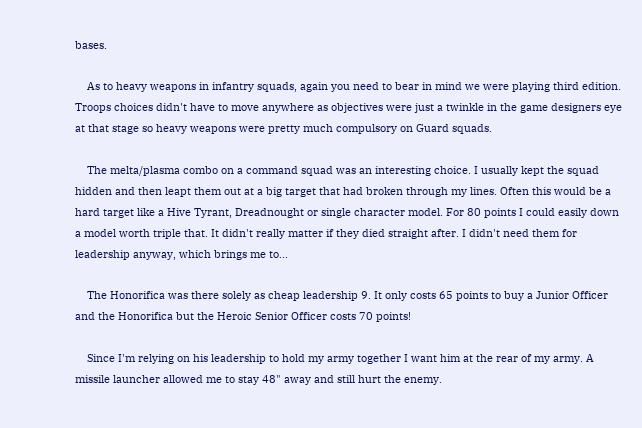bases.

    As to heavy weapons in infantry squads, again you need to bear in mind we were playing third edition. Troops choices didn't have to move anywhere as objectives were just a twinkle in the game designers eye at that stage so heavy weapons were pretty much compulsory on Guard squads.

    The melta/plasma combo on a command squad was an interesting choice. I usually kept the squad hidden and then leapt them out at a big target that had broken through my lines. Often this would be a hard target like a Hive Tyrant, Dreadnought or single character model. For 80 points I could easily down a model worth triple that. It didn't really matter if they died straight after. I didn't need them for leadership anyway, which brings me to...

    The Honorifica was there solely as cheap leadership 9. It only costs 65 points to buy a Junior Officer and the Honorifica but the Heroic Senior Officer costs 70 points!

    Since I'm relying on his leadership to hold my army together I want him at the rear of my army. A missile launcher allowed me to stay 48" away and still hurt the enemy.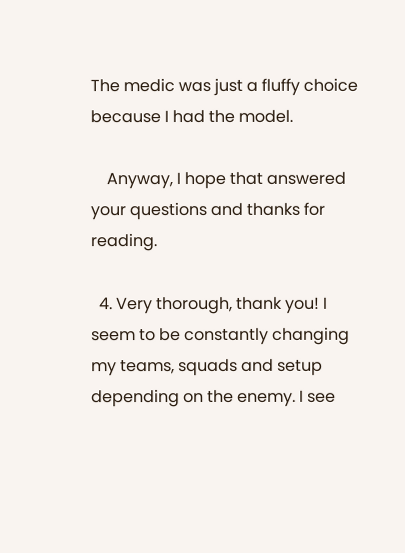The medic was just a fluffy choice because I had the model.

    Anyway, I hope that answered your questions and thanks for reading.

  4. Very thorough, thank you! I seem to be constantly changing my teams, squads and setup depending on the enemy. I see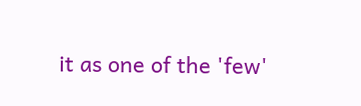it as one of the 'few'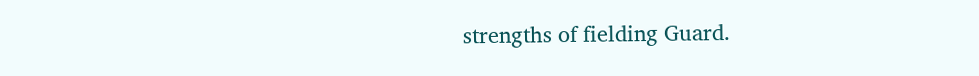strengths of fielding Guard.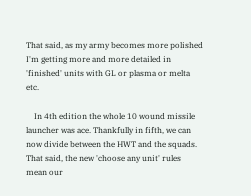That said, as my army becomes more polished I'm getting more and more detailed in 'finished' units with GL or plasma or melta etc.

    In 4th edition the whole 10 wound missile launcher was ace. Thankfully in fifth, we can now divide between the HWT and the squads. That said, the new 'choose any unit' rules mean our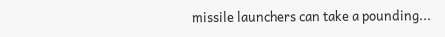missile launchers can take a pounding...